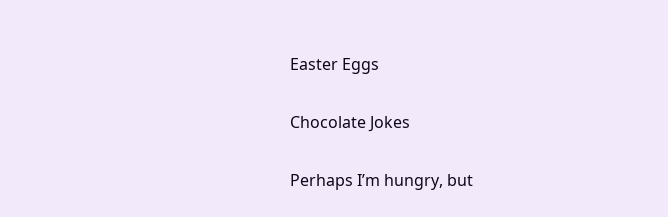Easter Eggs

Chocolate Jokes

Perhaps I’m hungry, but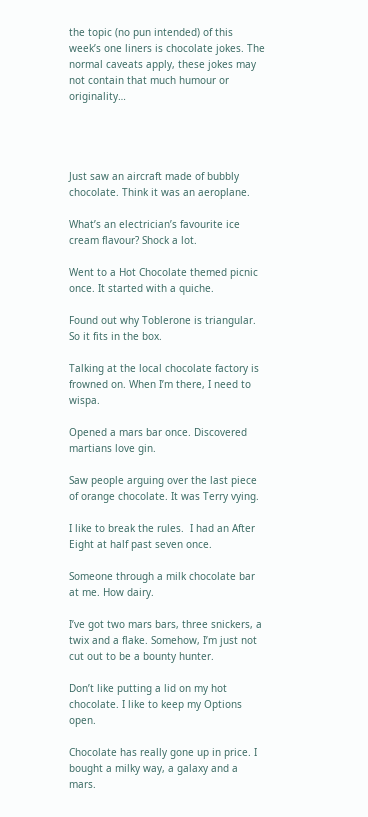the topic (no pun intended) of this week’s one liners is chocolate jokes. The normal caveats apply, these jokes may not contain that much humour or originality…




Just saw an aircraft made of bubbly chocolate. Think it was an aeroplane.

What’s an electrician’s favourite ice cream flavour? Shock a lot.

Went to a Hot Chocolate themed picnic once. It started with a quiche.

Found out why Toblerone is triangular. So it fits in the box.

Talking at the local chocolate factory is frowned on. When I’m there, I need to wispa.

Opened a mars bar once. Discovered martians love gin.

Saw people arguing over the last piece of orange chocolate. It was Terry vying.

I like to break the rules.  I had an After Eight at half past seven once.

Someone through a milk chocolate bar at me. How dairy.

I’ve got two mars bars, three snickers, a twix and a flake. Somehow, I’m just not cut out to be a bounty hunter.

Don’t like putting a lid on my hot chocolate. I like to keep my Options open.

Chocolate has really gone up in price. I bought a milky way, a galaxy and a mars.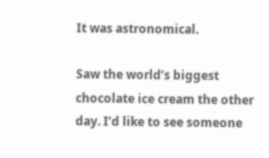It was astronomical.

Saw the world’s biggest chocolate ice cream the other day. I’d like to see someone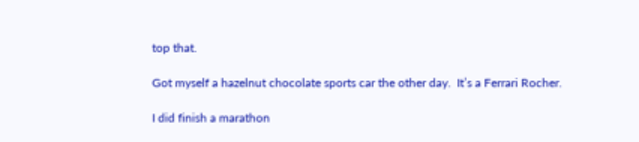top that.

Got myself a hazelnut chocolate sports car the other day.  It’s a Ferrari Rocher.

I did finish a marathon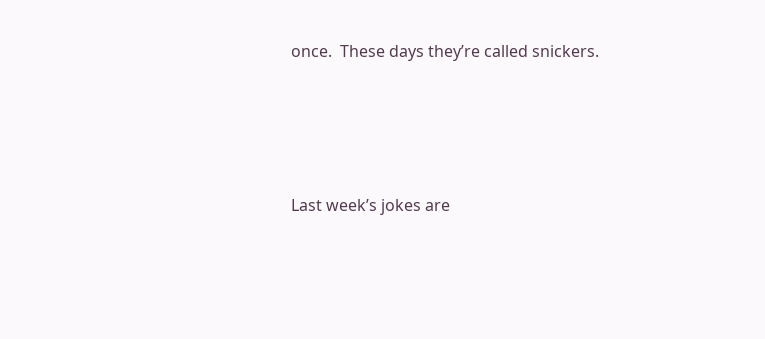once.  These days they’re called snickers.




Last week’s jokes are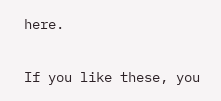here.

If you like these, you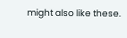might also like these.